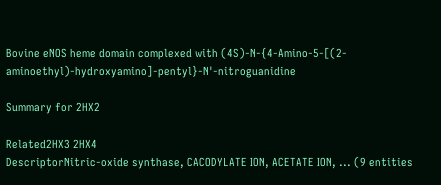Bovine eNOS heme domain complexed with (4S)-N-{4-Amino-5-[(2-aminoethyl)-hydroxyamino]-pentyl}-N'-nitroguanidine

Summary for 2HX2

Related2HX3 2HX4
DescriptorNitric-oxide synthase, CACODYLATE ION, ACETATE ION, ... (9 entities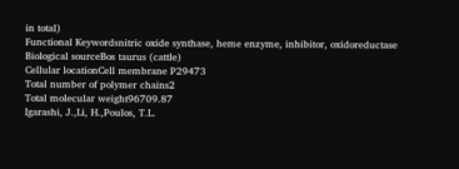in total)
Functional Keywordsnitric oxide synthase, heme enzyme, inhibitor, oxidoreductase
Biological sourceBos taurus (cattle)
Cellular locationCell membrane P29473
Total number of polymer chains2
Total molecular weight96709.87
Igarashi, J.,Li, H.,Poulos, T.L.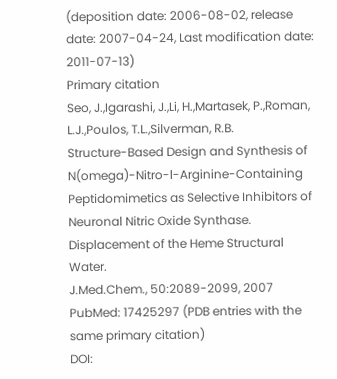(deposition date: 2006-08-02, release date: 2007-04-24, Last modification date: 2011-07-13)
Primary citation
Seo, J.,Igarashi, J.,Li, H.,Martasek, P.,Roman, L.J.,Poulos, T.L.,Silverman, R.B.
Structure-Based Design and Synthesis of N(omega)-Nitro-l-Arginine-Containing Peptidomimetics as Selective Inhibitors of Neuronal Nitric Oxide Synthase. Displacement of the Heme Structural Water.
J.Med.Chem., 50:2089-2099, 2007
PubMed: 17425297 (PDB entries with the same primary citation)
DOI: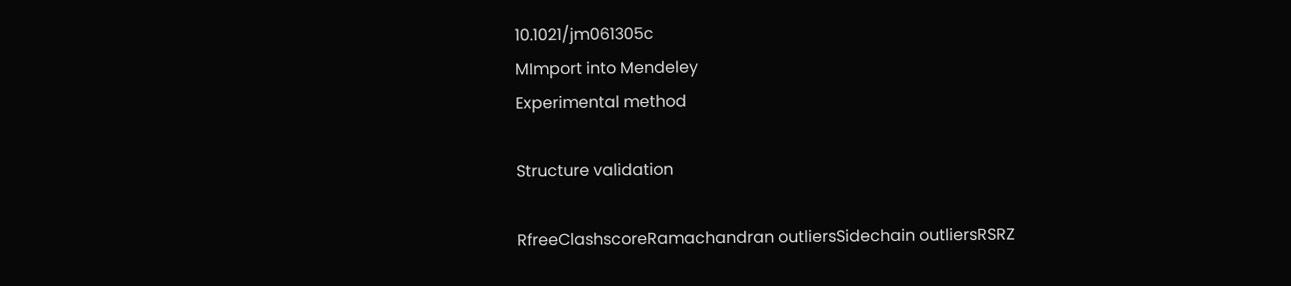10.1021/jm061305c
MImport into Mendeley
Experimental method

Structure validation

RfreeClashscoreRamachandran outliersSidechain outliersRSRZ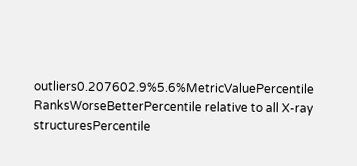outliers0.207602.9%5.6%MetricValuePercentile RanksWorseBetterPercentile relative to all X-ray structuresPercentile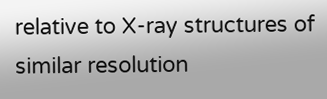relative to X-ray structures of similar resolution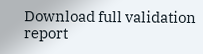Download full validation report